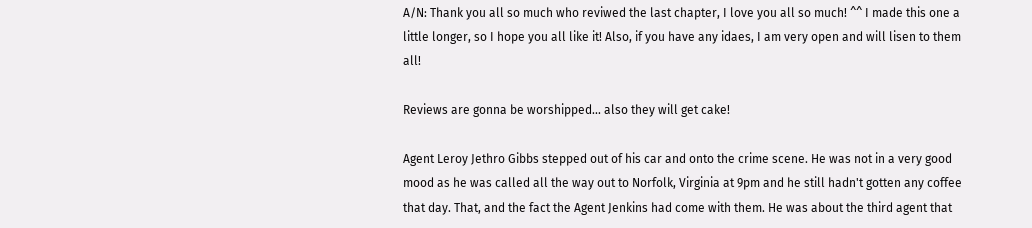A/N: Thank you all so much who reviwed the last chapter, I love you all so much! ^^ I made this one a little longer, so I hope you all like it! Also, if you have any idaes, I am very open and will lisen to them all!

Reviews are gonna be worshipped... also they will get cake!

Agent Leroy Jethro Gibbs stepped out of his car and onto the crime scene. He was not in a very good mood as he was called all the way out to Norfolk, Virginia at 9pm and he still hadn't gotten any coffee that day. That, and the fact the Agent Jenkins had come with them. He was about the third agent that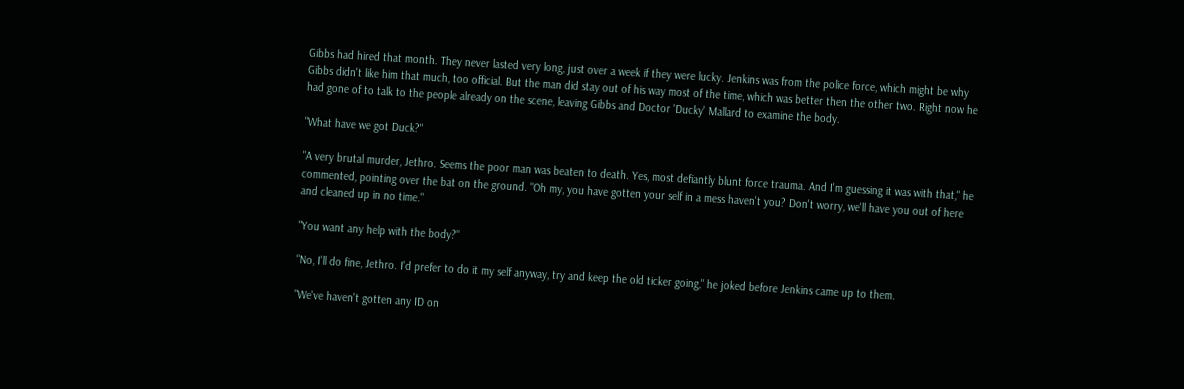Gibbs had hired that month. They never lasted very long, just over a week if they were lucky. Jenkins was from the police force, which might be why Gibbs didn't like him that much, too official. But the man did stay out of his way most of the time, which was better then the other two. Right now he had gone of to talk to the people already on the scene, leaving Gibbs and Doctor 'Ducky' Mallard to examine the body.

"What have we got Duck?"

"A very brutal murder, Jethro. Seems the poor man was beaten to death. Yes, most defiantly blunt force trauma. And I'm guessing it was with that," he commented, pointing over the bat on the ground. "Oh my, you have gotten your self in a mess haven't you? Don't worry, we'll have you out of here and cleaned up in no time."

"You want any help with the body?"

"No, I'll do fine, Jethro. I'd prefer to do it my self anyway, try and keep the old ticker going," he joked before Jenkins came up to them.

"We've haven't gotten any ID on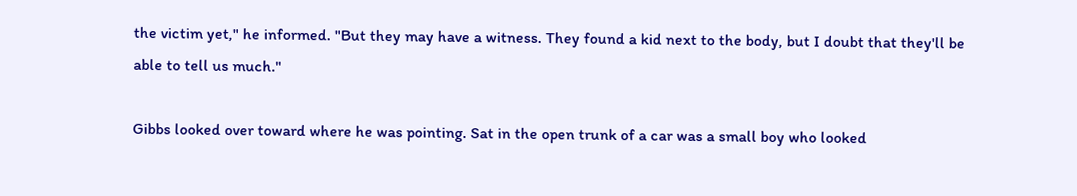the victim yet," he informed. "But they may have a witness. They found a kid next to the body, but I doubt that they'll be able to tell us much."

Gibbs looked over toward where he was pointing. Sat in the open trunk of a car was a small boy who looked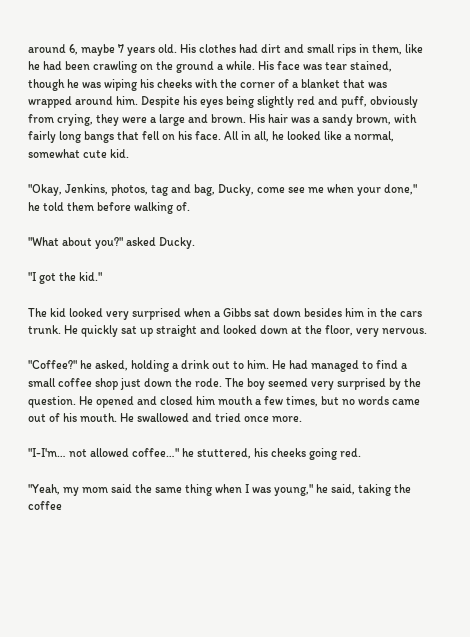around 6, maybe 7 years old. His clothes had dirt and small rips in them, like he had been crawling on the ground a while. His face was tear stained, though he was wiping his cheeks with the corner of a blanket that was wrapped around him. Despite his eyes being slightly red and puff, obviously from crying, they were a large and brown. His hair was a sandy brown, with fairly long bangs that fell on his face. All in all, he looked like a normal, somewhat cute kid.

"Okay, Jenkins, photos, tag and bag, Ducky, come see me when your done," he told them before walking of.

"What about you?" asked Ducky.

"I got the kid."

The kid looked very surprised when a Gibbs sat down besides him in the cars trunk. He quickly sat up straight and looked down at the floor, very nervous.

"Coffee?" he asked, holding a drink out to him. He had managed to find a small coffee shop just down the rode. The boy seemed very surprised by the question. He opened and closed him mouth a few times, but no words came out of his mouth. He swallowed and tried once more.

"I-I'm… not allowed coffee…" he stuttered, his cheeks going red.

"Yeah, my mom said the same thing when I was young," he said, taking the coffee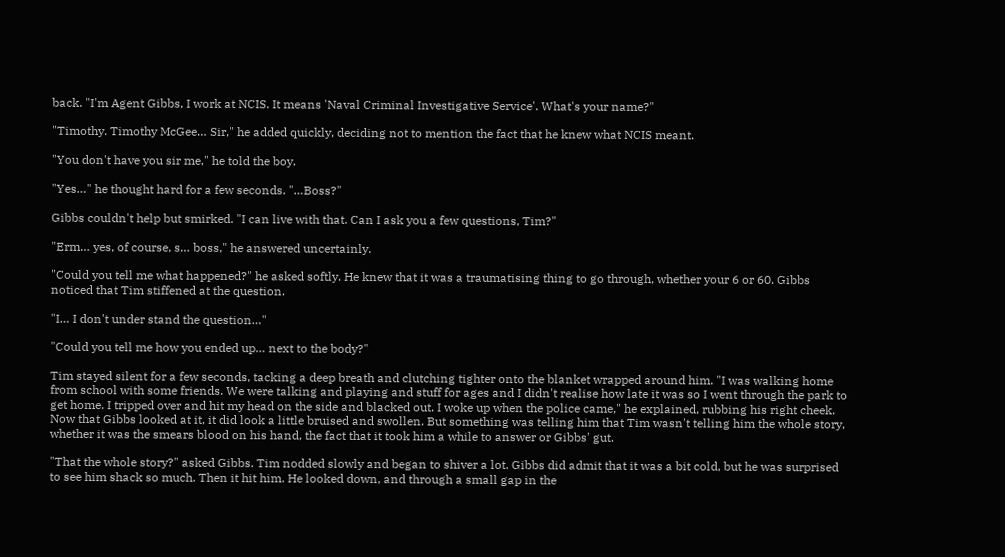back. "I'm Agent Gibbs, I work at NCIS. It means 'Naval Criminal Investigative Service'. What's your name?"

"Timothy. Timothy McGee… Sir," he added quickly, deciding not to mention the fact that he knew what NCIS meant.

"You don't have you sir me," he told the boy.

"Yes…" he thought hard for a few seconds. "…Boss?"

Gibbs couldn't help but smirked. "I can live with that. Can I ask you a few questions, Tim?"

"Erm… yes, of course, s… boss," he answered uncertainly.

"Could you tell me what happened?" he asked softly. He knew that it was a traumatising thing to go through, whether your 6 or 60. Gibbs noticed that Tim stiffened at the question.

"I… I don't under stand the question…"

"Could you tell me how you ended up… next to the body?"

Tim stayed silent for a few seconds, tacking a deep breath and clutching tighter onto the blanket wrapped around him. "I was walking home from school with some friends. We were talking and playing and stuff for ages and I didn't realise how late it was so I went through the park to get home. I tripped over and hit my head on the side and blacked out. I woke up when the police came," he explained, rubbing his right cheek. Now that Gibbs looked at it, it did look a little bruised and swollen. But something was telling him that Tim wasn't telling him the whole story, whether it was the smears blood on his hand, the fact that it took him a while to answer or Gibbs' gut.

"That the whole story?" asked Gibbs. Tim nodded slowly and began to shiver a lot. Gibbs did admit that it was a bit cold, but he was surprised to see him shack so much. Then it hit him. He looked down, and through a small gap in the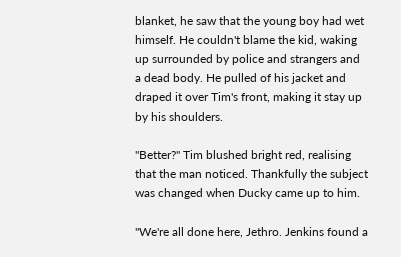blanket, he saw that the young boy had wet himself. He couldn't blame the kid, waking up surrounded by police and strangers and a dead body. He pulled of his jacket and draped it over Tim's front, making it stay up by his shoulders.

"Better?" Tim blushed bright red, realising that the man noticed. Thankfully the subject was changed when Ducky came up to him.

"We're all done here, Jethro. Jenkins found a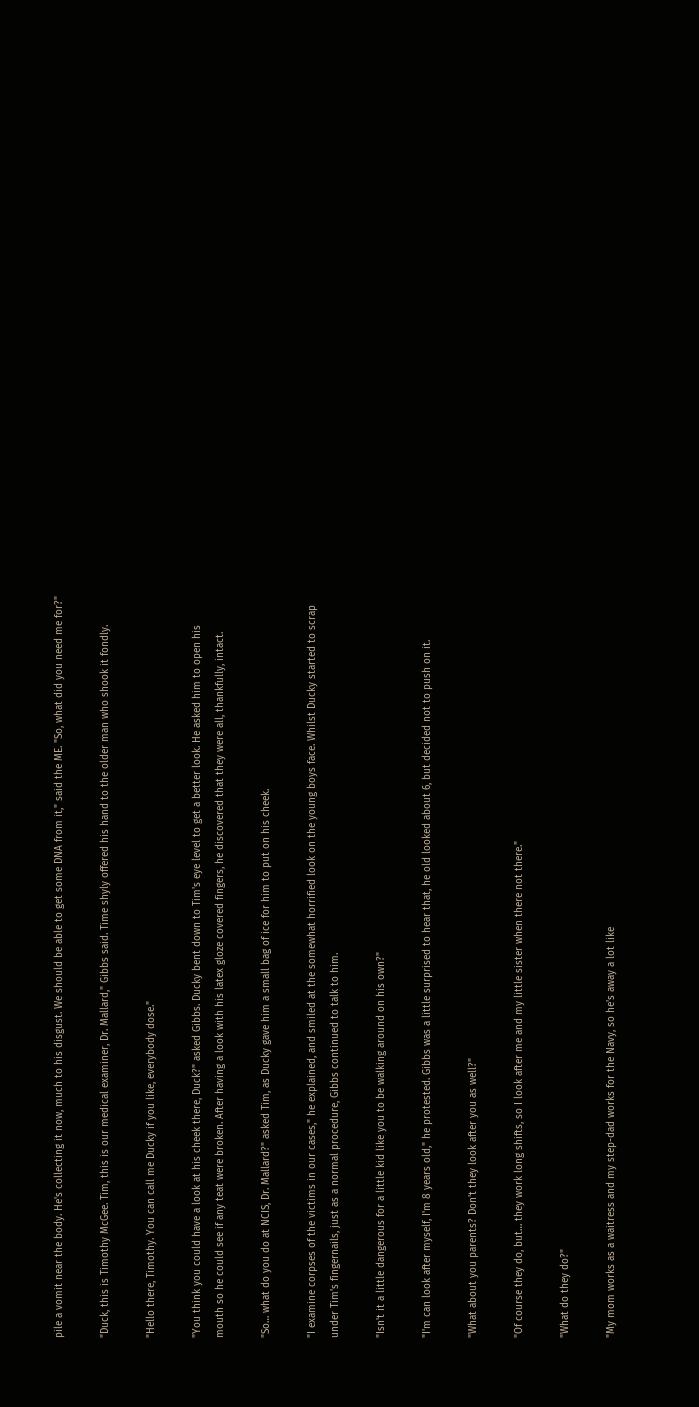pile a vomit near the body. He's collecting it now, much to his disgust. We should be able to get some DNA from it," said the ME. "So, what did you need me for?"

"Duck, this is Timothy McGee. Tim, this is our medical examiner, Dr. Mallard," Gibbs said. Time shyly offered his hand to the older man who shook it fondly.

"Hello there, Timothy. You can call me Ducky if you like, everybody dose."

"You think you could have a look at his cheek there, Duck?" asked Gibbs. Ducky bent down to Tim's eye level to get a better look. He asked him to open his mouth so he could see if any teat were broken. After having a look with his latex gloze covered fingers, he discovered that they were all, thankfully, intact.

"So… what do you do at NCIS, Dr. Mallard?" asked Tim, as Ducky gave him a small bag of ice for him to put on his cheek.

"I examine corpses of the victims in our cases," he explained, and smiled at the somewhat horrified look on the young boys face. Whilst Ducky started to scrap under Tim's fingernails, just as a normal procedure, Gibbs continued to talk to him.

"Isn't it a little dangerous for a little kid like you to be walking around on his own?"

"I'm can look after myself, I'm 8 years old," he protested. Gibbs was a little surprised to hear that, he old looked about 6, but decided not to push on it.

"What about you parents? Don't they look after you as well?"

"Of course they do, but… they work long shifts, so I look after me and my little sister when there not there."

"What do they do?"

"My mom works as a waitress and my step-dad works for the Navy, so he's away a lot like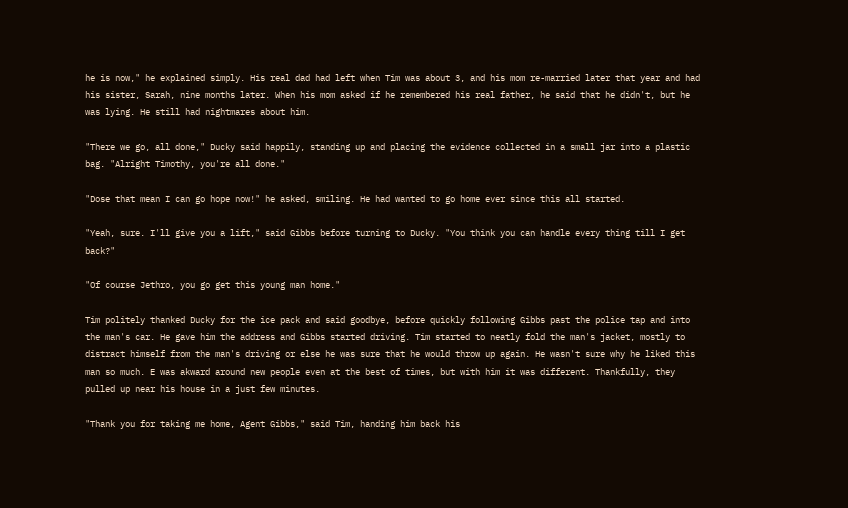he is now," he explained simply. His real dad had left when Tim was about 3, and his mom re-married later that year and had his sister, Sarah, nine months later. When his mom asked if he remembered his real father, he said that he didn't, but he was lying. He still had nightmares about him.

"There we go, all done," Ducky said happily, standing up and placing the evidence collected in a small jar into a plastic bag. "Alright Timothy, you're all done."

"Dose that mean I can go hope now!" he asked, smiling. He had wanted to go home ever since this all started.

"Yeah, sure. I'll give you a lift," said Gibbs before turning to Ducky. "You think you can handle every thing till I get back?"

"Of course Jethro, you go get this young man home."

Tim politely thanked Ducky for the ice pack and said goodbye, before quickly following Gibbs past the police tap and into the man's car. He gave him the address and Gibbs started driving. Tim started to neatly fold the man's jacket, mostly to distract himself from the man's driving or else he was sure that he would throw up again. He wasn't sure why he liked this man so much. E was akward around new people even at the best of times, but with him it was different. Thankfully, they pulled up near his house in a just few minutes.

"Thank you for taking me home, Agent Gibbs," said Tim, handing him back his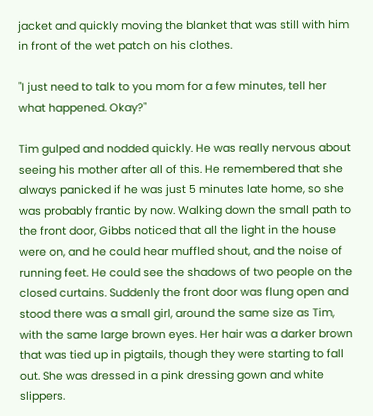jacket and quickly moving the blanket that was still with him in front of the wet patch on his clothes.

"I just need to talk to you mom for a few minutes, tell her what happened. Okay?"

Tim gulped and nodded quickly. He was really nervous about seeing his mother after all of this. He remembered that she always panicked if he was just 5 minutes late home, so she was probably frantic by now. Walking down the small path to the front door, Gibbs noticed that all the light in the house were on, and he could hear muffled shout, and the noise of running feet. He could see the shadows of two people on the closed curtains. Suddenly the front door was flung open and stood there was a small girl, around the same size as Tim, with the same large brown eyes. Her hair was a darker brown that was tied up in pigtails, though they were starting to fall out. She was dressed in a pink dressing gown and white slippers.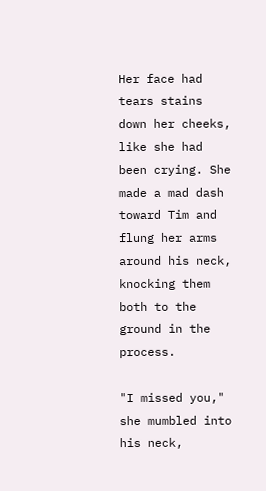Her face had tears stains down her cheeks, like she had been crying. She made a mad dash toward Tim and flung her arms around his neck, knocking them both to the ground in the process.

"I missed you," she mumbled into his neck,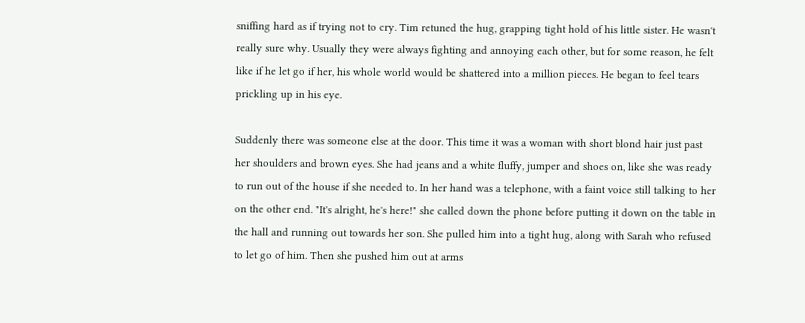sniffing hard as if trying not to cry. Tim retuned the hug, grapping tight hold of his little sister. He wasn't really sure why. Usually they were always fighting and annoying each other, but for some reason, he felt like if he let go if her, his whole world would be shattered into a million pieces. He began to feel tears prickling up in his eye.

Suddenly there was someone else at the door. This time it was a woman with short blond hair just past her shoulders and brown eyes. She had jeans and a white fluffy, jumper and shoes on, like she was ready to run out of the house if she needed to. In her hand was a telephone, with a faint voice still talking to her on the other end. "It's alright, he's here!" she called down the phone before putting it down on the table in the hall and running out towards her son. She pulled him into a tight hug, along with Sarah who refused to let go of him. Then she pushed him out at arms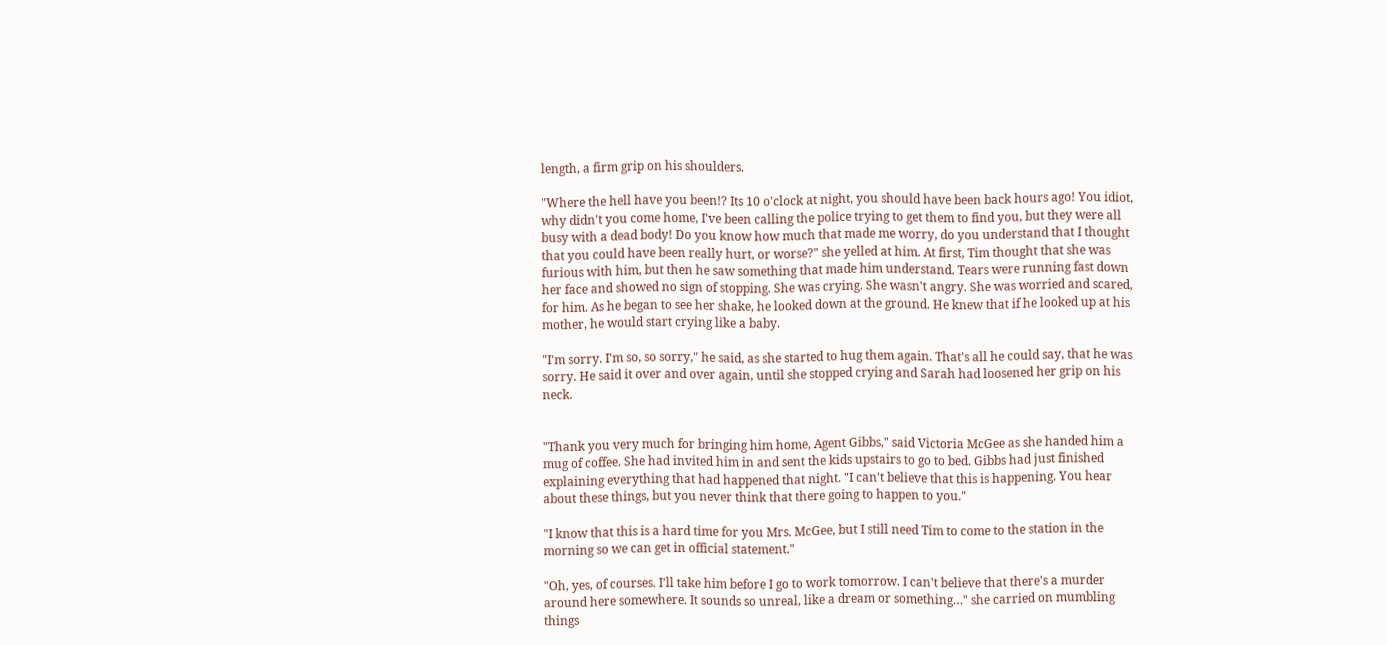length, a firm grip on his shoulders.

"Where the hell have you been!? Its 10 o'clock at night, you should have been back hours ago! You idiot, why didn't you come home, I've been calling the police trying to get them to find you, but they were all busy with a dead body! Do you know how much that made me worry, do you understand that I thought that you could have been really hurt, or worse?" she yelled at him. At first, Tim thought that she was furious with him, but then he saw something that made him understand. Tears were running fast down her face and showed no sign of stopping. She was crying. She wasn't angry. She was worried and scared, for him. As he began to see her shake, he looked down at the ground. He knew that if he looked up at his mother, he would start crying like a baby.

"I'm sorry. I'm so, so sorry," he said, as she started to hug them again. That's all he could say, that he was sorry. He said it over and over again, until she stopped crying and Sarah had loosened her grip on his neck.


"Thank you very much for bringing him home, Agent Gibbs," said Victoria McGee as she handed him a mug of coffee. She had invited him in and sent the kids upstairs to go to bed. Gibbs had just finished explaining everything that had happened that night. "I can't believe that this is happening. You hear about these things, but you never think that there going to happen to you."

"I know that this is a hard time for you Mrs. McGee, but I still need Tim to come to the station in the morning so we can get in official statement."

"Oh, yes, of courses. I'll take him before I go to work tomorrow. I can't believe that there's a murder around here somewhere. It sounds so unreal, like a dream or something…" she carried on mumbling things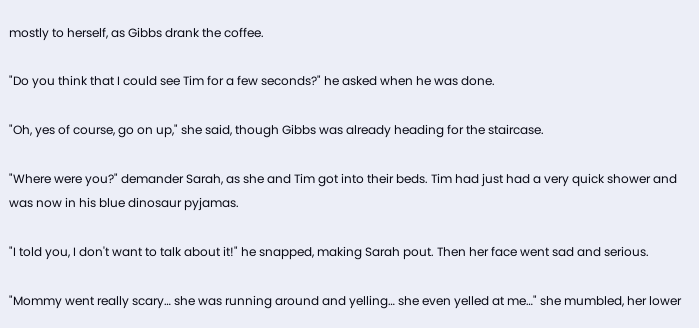mostly to herself, as Gibbs drank the coffee.

"Do you think that I could see Tim for a few seconds?" he asked when he was done.

"Oh, yes of course, go on up," she said, though Gibbs was already heading for the staircase.

"Where were you?" demander Sarah, as she and Tim got into their beds. Tim had just had a very quick shower and was now in his blue dinosaur pyjamas.

"I told you, I don't want to talk about it!" he snapped, making Sarah pout. Then her face went sad and serious.

"Mommy went really scary… she was running around and yelling… she even yelled at me…" she mumbled, her lower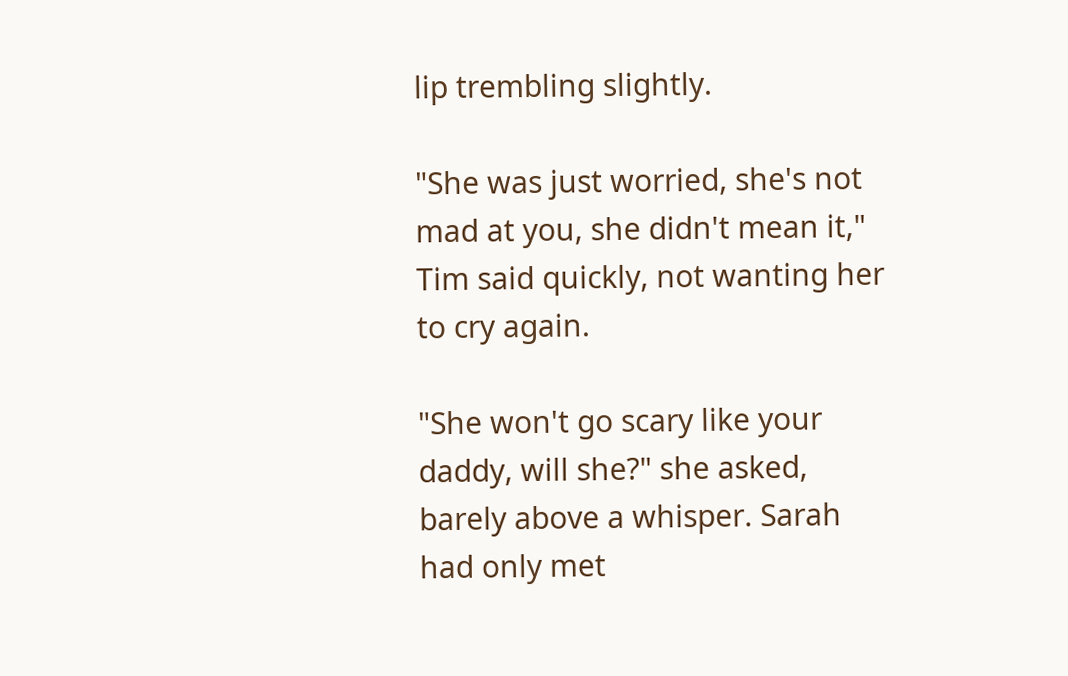lip trembling slightly.

"She was just worried, she's not mad at you, she didn't mean it," Tim said quickly, not wanting her to cry again.

"She won't go scary like your daddy, will she?" she asked, barely above a whisper. Sarah had only met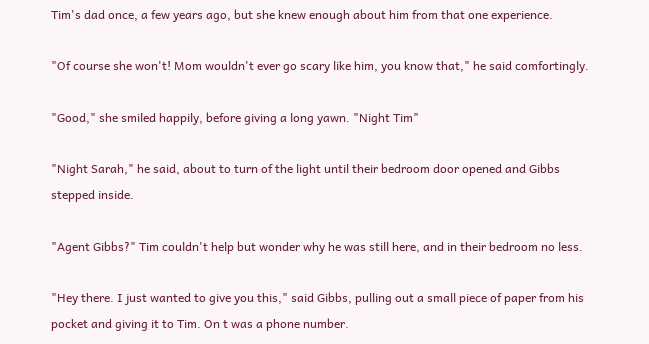Tim's dad once, a few years ago, but she knew enough about him from that one experience.

"Of course she won't! Mom wouldn't ever go scary like him, you know that," he said comfortingly.

"Good," she smiled happily, before giving a long yawn. "Night Tim"

"Night Sarah," he said, about to turn of the light until their bedroom door opened and Gibbs stepped inside.

"Agent Gibbs?" Tim couldn't help but wonder why he was still here, and in their bedroom no less.

"Hey there. I just wanted to give you this," said Gibbs, pulling out a small piece of paper from his pocket and giving it to Tim. On t was a phone number.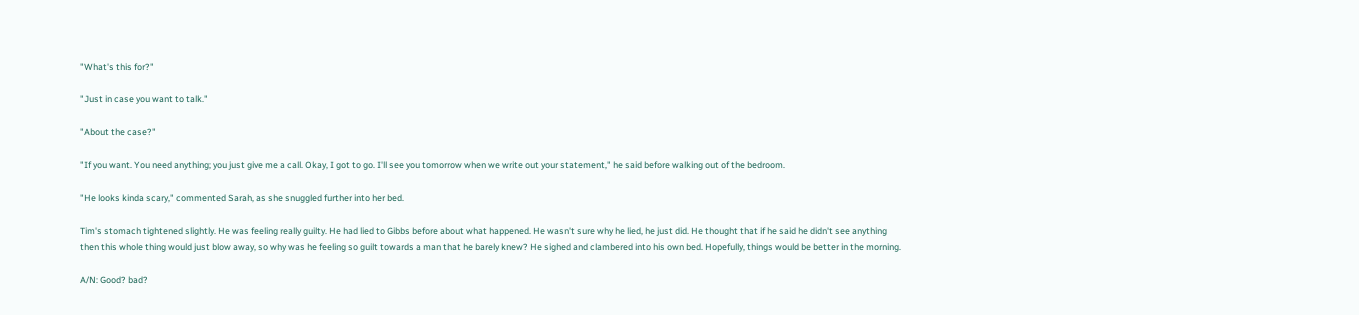"What's this for?"

"Just in case you want to talk."

"About the case?"

"If you want. You need anything; you just give me a call. Okay, I got to go. I'll see you tomorrow when we write out your statement," he said before walking out of the bedroom.

"He looks kinda scary," commented Sarah, as she snuggled further into her bed.

Tim's stomach tightened slightly. He was feeling really guilty. He had lied to Gibbs before about what happened. He wasn't sure why he lied, he just did. He thought that if he said he didn't see anything then this whole thing would just blow away, so why was he feeling so guilt towards a man that he barely knew? He sighed and clambered into his own bed. Hopefully, things would be better in the morning.

A/N: Good? bad?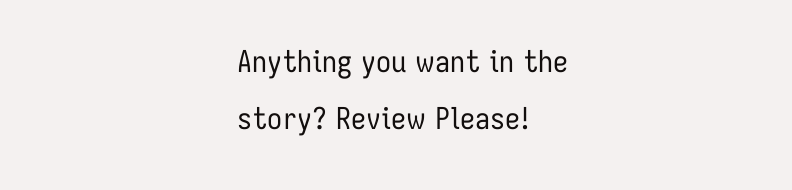Anything you want in the story? Review Please!